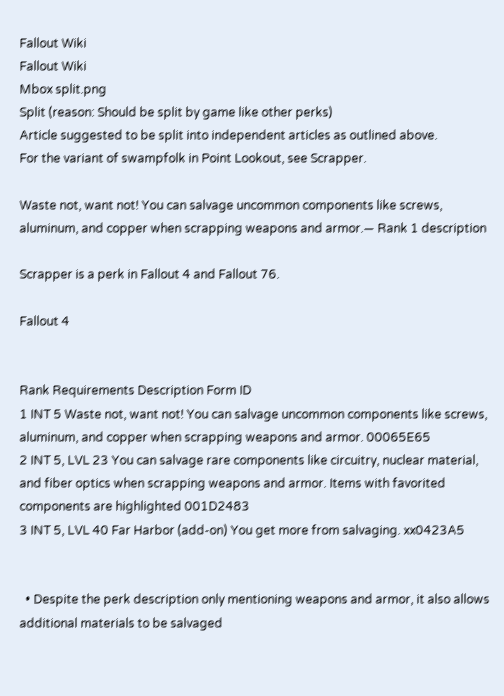Fallout Wiki
Fallout Wiki
Mbox split.png
Split (reason: Should be split by game like other perks)
Article suggested to be split into independent articles as outlined above.
For the variant of swampfolk in Point Lookout, see Scrapper.

Waste not, want not! You can salvage uncommon components like screws, aluminum, and copper when scrapping weapons and armor.— Rank 1 description

Scrapper is a perk in Fallout 4 and Fallout 76.

Fallout 4


Rank Requirements Description Form ID
1 INT 5 Waste not, want not! You can salvage uncommon components like screws, aluminum, and copper when scrapping weapons and armor. 00065E65
2 INT 5, LVL 23 You can salvage rare components like circuitry, nuclear material, and fiber optics when scrapping weapons and armor. Items with favorited components are highlighted 001D2483
3 INT 5, LVL 40 Far Harbor (add-on) You get more from salvaging. xx0423A5


  • Despite the perk description only mentioning weapons and armor, it also allows additional materials to be salvaged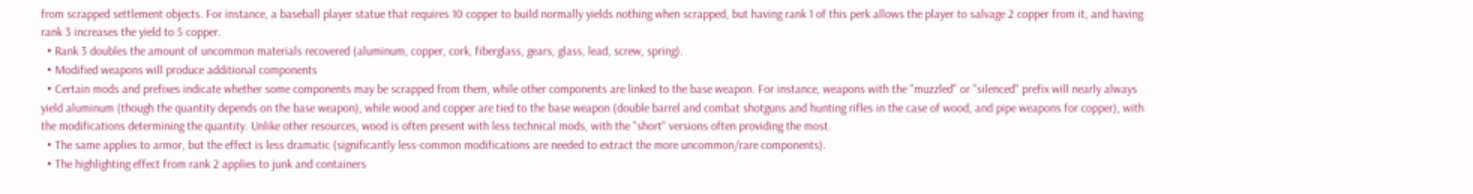from scrapped settlement objects. For instance, a baseball player statue that requires 10 copper to build normally yields nothing when scrapped, but having rank 1 of this perk allows the player to salvage 2 copper from it, and having rank 3 increases the yield to 5 copper.
  • Rank 3 doubles the amount of uncommon materials recovered (aluminum, copper, cork, fiberglass, gears, glass, lead, screw, spring).
  • Modified weapons will produce additional components
  • Certain mods and prefixes indicate whether some components may be scrapped from them, while other components are linked to the base weapon. For instance, weapons with the "muzzled" or "silenced" prefix will nearly always yield aluminum (though the quantity depends on the base weapon), while wood and copper are tied to the base weapon (double barrel and combat shotguns and hunting rifles in the case of wood, and pipe weapons for copper), with the modifications determining the quantity. Unlike other resources, wood is often present with less technical mods, with the "short" versions often providing the most.
  • The same applies to armor, but the effect is less dramatic (significantly less-common modifications are needed to extract the more uncommon/rare components).
  • The highlighting effect from rank 2 applies to junk and containers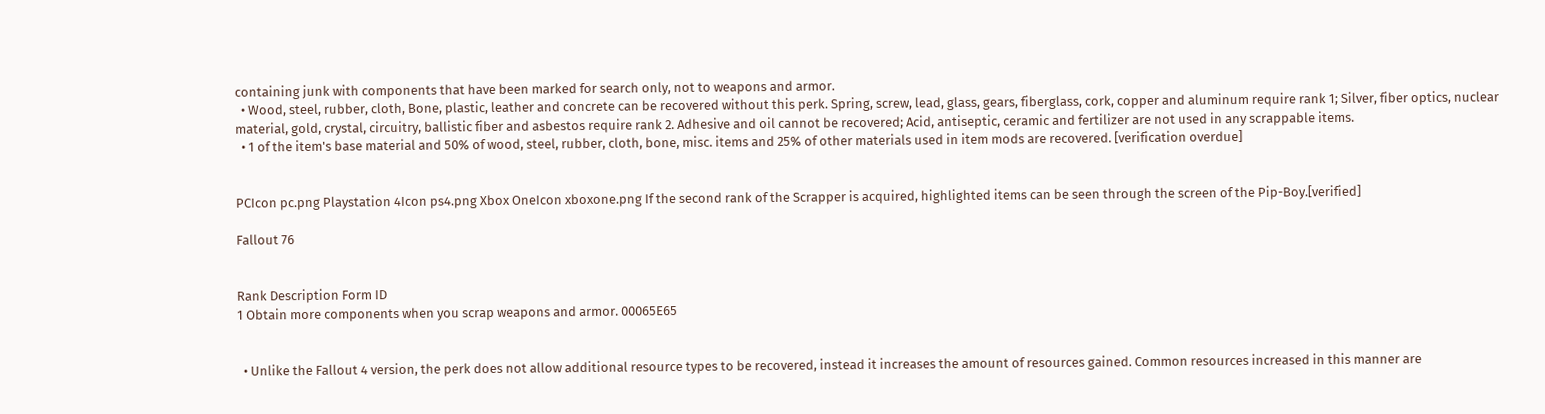containing junk with components that have been marked for search only, not to weapons and armor.
  • Wood, steel, rubber, cloth, Bone, plastic, leather and concrete can be recovered without this perk. Spring, screw, lead, glass, gears, fiberglass, cork, copper and aluminum require rank 1; Silver, fiber optics, nuclear material, gold, crystal, circuitry, ballistic fiber and asbestos require rank 2. Adhesive and oil cannot be recovered; Acid, antiseptic, ceramic and fertilizer are not used in any scrappable items.
  • 1 of the item's base material and 50% of wood, steel, rubber, cloth, bone, misc. items and 25% of other materials used in item mods are recovered. [verification overdue]


PCIcon pc.png Playstation 4Icon ps4.png Xbox OneIcon xboxone.png If the second rank of the Scrapper is acquired, highlighted items can be seen through the screen of the Pip-Boy.[verified]

Fallout 76


Rank Description Form ID
1 Obtain more components when you scrap weapons and armor. 00065E65


  • Unlike the Fallout 4 version, the perk does not allow additional resource types to be recovered, instead it increases the amount of resources gained. Common resources increased in this manner are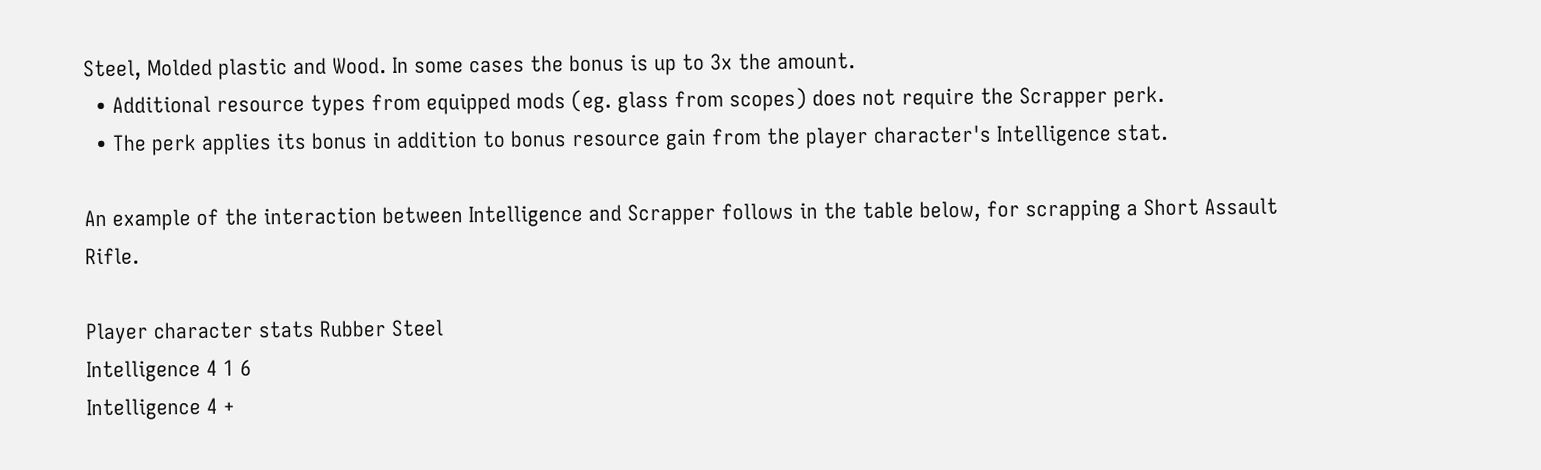Steel, Molded plastic and Wood. In some cases the bonus is up to 3x the amount.
  • Additional resource types from equipped mods (eg. glass from scopes) does not require the Scrapper perk.
  • The perk applies its bonus in addition to bonus resource gain from the player character's Intelligence stat.

An example of the interaction between Intelligence and Scrapper follows in the table below, for scrapping a Short Assault Rifle.

Player character stats Rubber Steel
Intelligence 4 1 6
Intelligence 4 +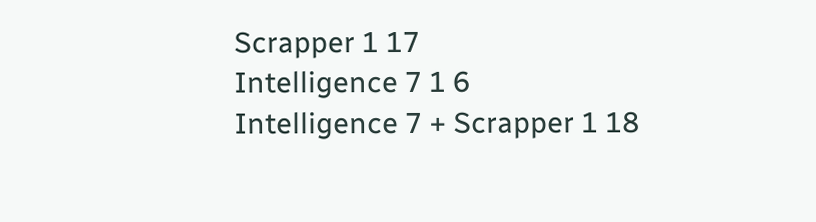Scrapper 1 17
Intelligence 7 1 6
Intelligence 7 + Scrapper 1 18